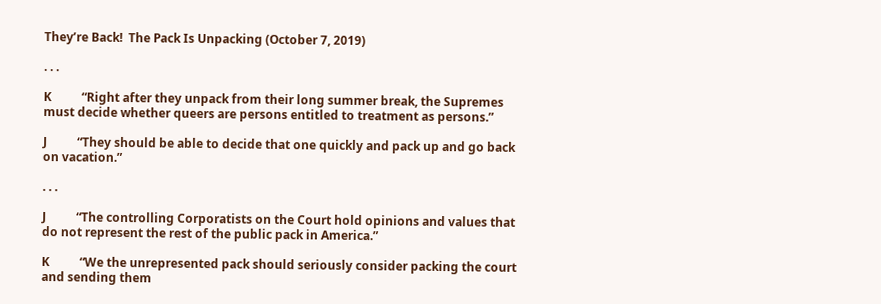They’re Back!  The Pack Is Unpacking (October 7, 2019)

. . .

K          “Right after they unpack from their long summer break, the Supremes must decide whether queers are persons entitled to treatment as persons.”

J          “They should be able to decide that one quickly and pack up and go back on vacation.”

. . .

J          “The controlling Corporatists on the Court hold opinions and values that do not represent the rest of the public pack in America.”

K          “We the unrepresented pack should seriously consider packing the court and sending them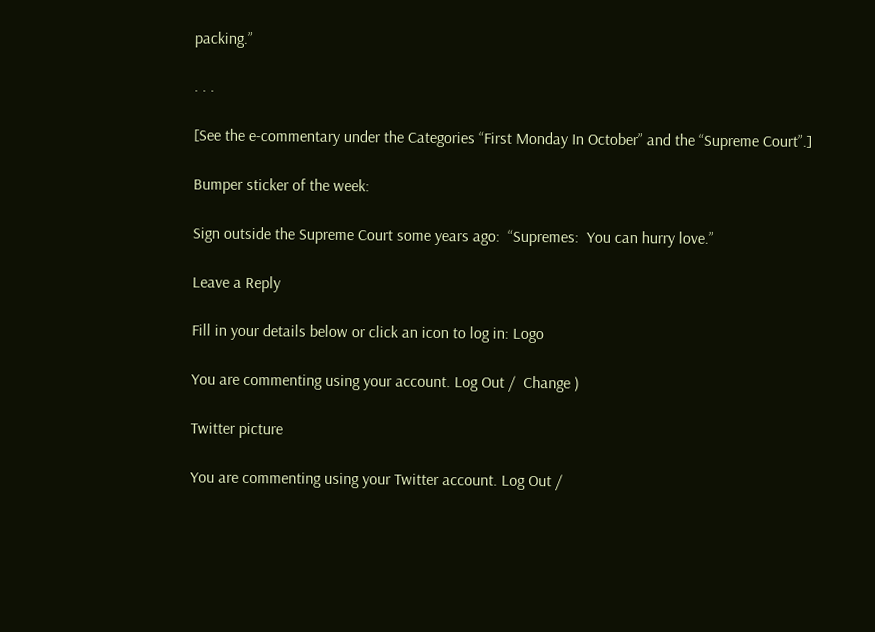packing.”

. . .

[See the e-commentary under the Categories “First Monday In October” and the “Supreme Court”.]

Bumper sticker of the week:

Sign outside the Supreme Court some years ago:  “Supremes:  You can hurry love.”

Leave a Reply

Fill in your details below or click an icon to log in: Logo

You are commenting using your account. Log Out /  Change )

Twitter picture

You are commenting using your Twitter account. Log Out /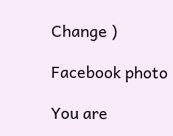Change )

Facebook photo

You are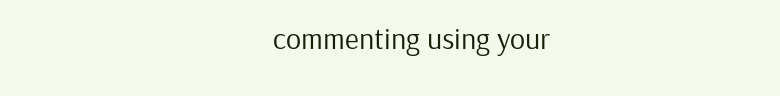commenting using your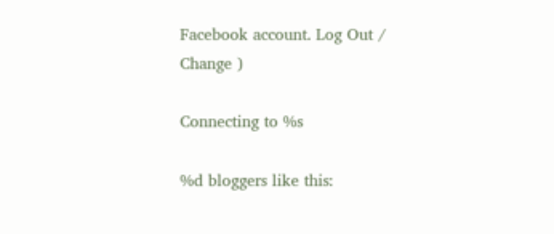Facebook account. Log Out /  Change )

Connecting to %s

%d bloggers like this: